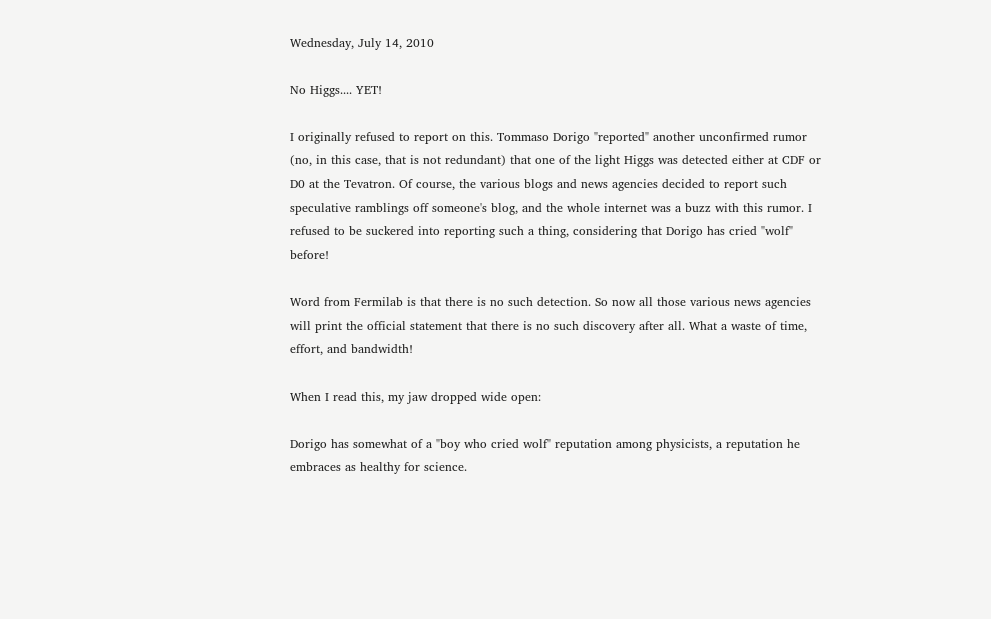Wednesday, July 14, 2010

No Higgs.... YET!

I originally refused to report on this. Tommaso Dorigo "reported" another unconfirmed rumor (no, in this case, that is not redundant) that one of the light Higgs was detected either at CDF or D0 at the Tevatron. Of course, the various blogs and news agencies decided to report such speculative ramblings off someone's blog, and the whole internet was a buzz with this rumor. I refused to be suckered into reporting such a thing, considering that Dorigo has cried "wolf" before!

Word from Fermilab is that there is no such detection. So now all those various news agencies will print the official statement that there is no such discovery after all. What a waste of time, effort, and bandwidth!

When I read this, my jaw dropped wide open:

Dorigo has somewhat of a "boy who cried wolf" reputation among physicists, a reputation he embraces as healthy for science.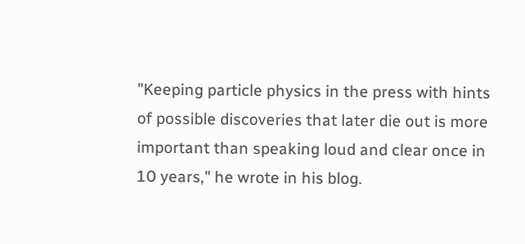"Keeping particle physics in the press with hints of possible discoveries that later die out is more important than speaking loud and clear once in 10 years," he wrote in his blog.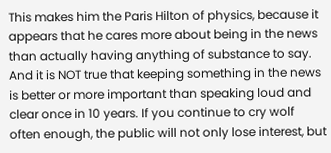This makes him the Paris Hilton of physics, because it appears that he cares more about being in the news than actually having anything of substance to say. And it is NOT true that keeping something in the news is better or more important than speaking loud and clear once in 10 years. If you continue to cry wolf often enough, the public will not only lose interest, but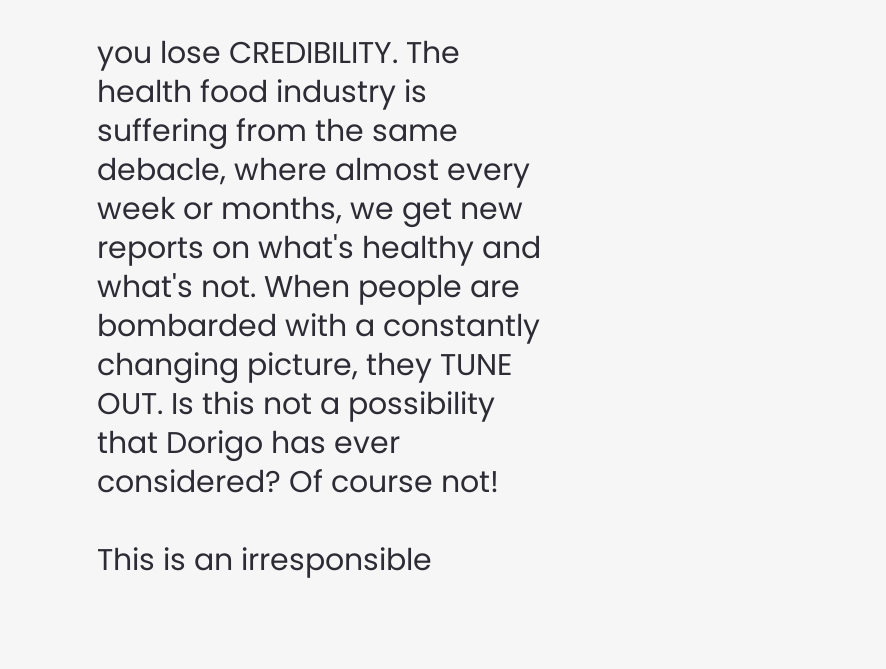you lose CREDIBILITY. The health food industry is suffering from the same debacle, where almost every week or months, we get new reports on what's healthy and what's not. When people are bombarded with a constantly changing picture, they TUNE OUT. Is this not a possibility that Dorigo has ever considered? Of course not!

This is an irresponsible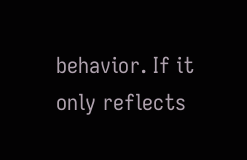behavior. If it only reflects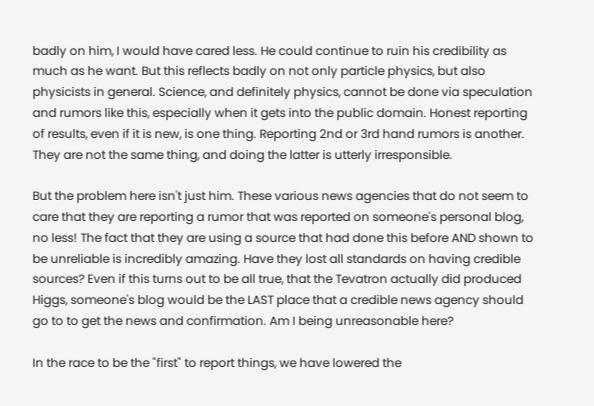badly on him, I would have cared less. He could continue to ruin his credibility as much as he want. But this reflects badly on not only particle physics, but also physicists in general. Science, and definitely physics, cannot be done via speculation and rumors like this, especially when it gets into the public domain. Honest reporting of results, even if it is new, is one thing. Reporting 2nd or 3rd hand rumors is another. They are not the same thing, and doing the latter is utterly irresponsible.

But the problem here isn't just him. These various news agencies that do not seem to care that they are reporting a rumor that was reported on someone's personal blog, no less! The fact that they are using a source that had done this before AND shown to be unreliable is incredibly amazing. Have they lost all standards on having credible sources? Even if this turns out to be all true, that the Tevatron actually did produced Higgs, someone's blog would be the LAST place that a credible news agency should go to to get the news and confirmation. Am I being unreasonable here?

In the race to be the "first" to report things, we have lowered the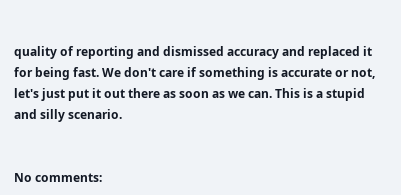quality of reporting and dismissed accuracy and replaced it for being fast. We don't care if something is accurate or not, let's just put it out there as soon as we can. This is a stupid and silly scenario.


No comments: